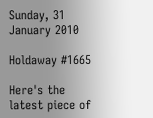Sunday, 31 January 2010

Holdaway #1665

Here's the latest piece of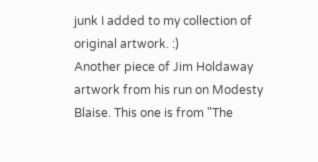junk I added to my collection of original artwork. :)
Another piece of Jim Holdaway artwork from his run on Modesty Blaise. This one is from "The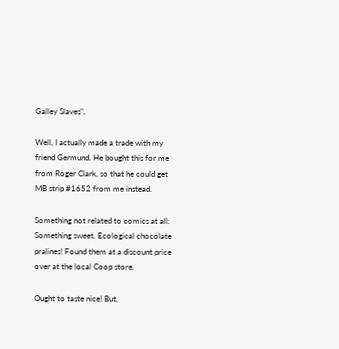Galley Slaves".

Well, I actually made a trade with my friend Germund. He bought this for me from Roger Clark, so that he could get MB strip #1652 from me instead.

Something not related to comics at all: Something sweet. Ecological chocolate pralines! Found them at a discount price over at the local Coop store.

Ought to taste nice! But,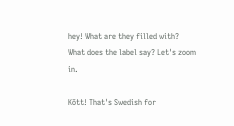hey! What are they filled with?
What does the label say? Let's zoom in.

Kött! That's Swedish for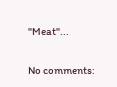"Meat"...

No comments: